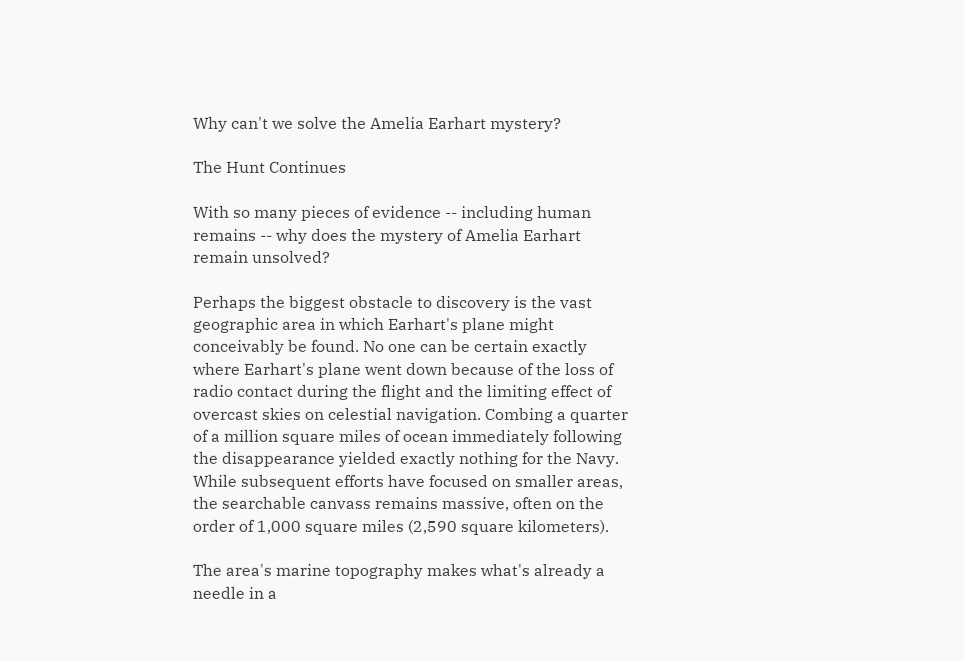Why can't we solve the Amelia Earhart mystery?

The Hunt Continues

With so many pieces of evidence -- including human remains -- why does the mystery of Amelia Earhart remain unsolved?

Perhaps the biggest obstacle to discovery is the vast geographic area in which Earhart's plane might conceivably be found. No one can be certain exactly where Earhart's plane went down because of the loss of radio contact during the flight and the limiting effect of overcast skies on celestial navigation. Combing a quarter of a million square miles of ocean immediately following the disappearance yielded exactly nothing for the Navy. While subsequent efforts have focused on smaller areas, the searchable canvass remains massive, often on the order of 1,000 square miles (2,590 square kilometers).

The area's marine topography makes what's already a needle in a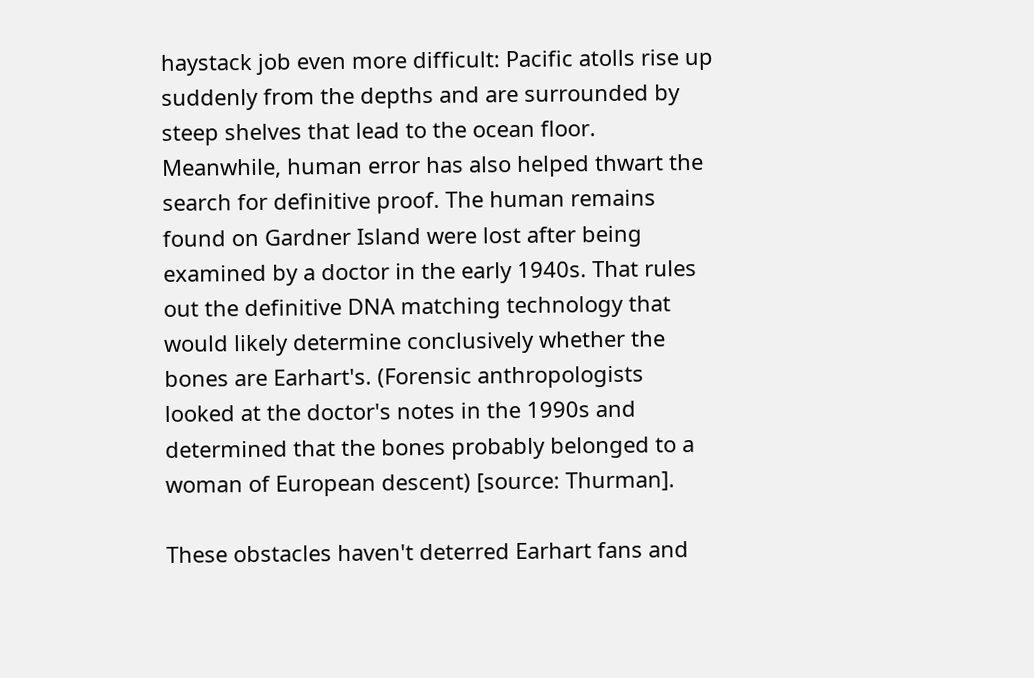haystack job even more difficult: Pacific atolls rise up suddenly from the depths and are surrounded by steep shelves that lead to the ocean floor. Meanwhile, human error has also helped thwart the search for definitive proof. The human remains found on Gardner Island were lost after being examined by a doctor in the early 1940s. That rules out the definitive DNA matching technology that would likely determine conclusively whether the bones are Earhart's. (Forensic anthropologists looked at the doctor's notes in the 1990s and determined that the bones probably belonged to a woman of European descent) [source: Thurman].

These obstacles haven't deterred Earhart fans and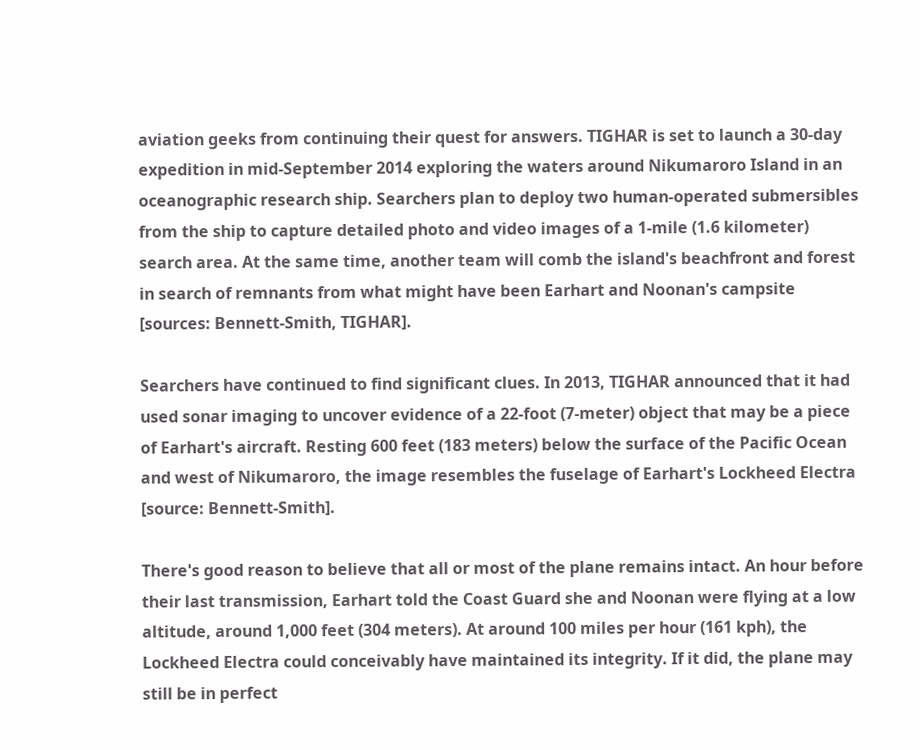aviation geeks from continuing their quest for answers. TIGHAR is set to launch a 30-day expedition in mid-September 2014 exploring the waters around Nikumaroro Island in an oceanographic research ship. Searchers plan to deploy two human-operated submersibles from the ship to capture detailed photo and video images of a 1-mile (1.6 kilometer) search area. At the same time, another team will comb the island's beachfront and forest in search of remnants from what might have been Earhart and Noonan's campsite [sources: Bennett-Smith, TIGHAR].

Searchers have continued to find significant clues. In 2013, TIGHAR announced that it had used sonar imaging to uncover evidence of a 22-foot (7-meter) object that may be a piece of Earhart's aircraft. Resting 600 feet (183 meters) below the surface of the Pacific Ocean and west of Nikumaroro, the image resembles the fuselage of Earhart's Lockheed Electra [source: Bennett-Smith].

There's good reason to believe that all or most of the plane remains intact. An hour before their last transmission, Earhart told the Coast Guard she and Noonan were flying at a low altitude, around 1,000 feet (304 meters). At around 100 miles per hour (161 kph), the Lockheed Electra could conceivably have maintained its integrity. If it did, the plane may still be in perfect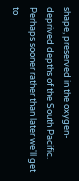shape, preserved in the oxygen-deprived depths of the South Pacific. Perhaps sooner rather than later we'll get to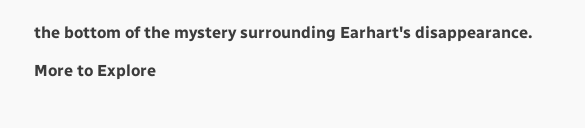the bottom of the mystery surrounding Earhart's disappearance.

More to Explore